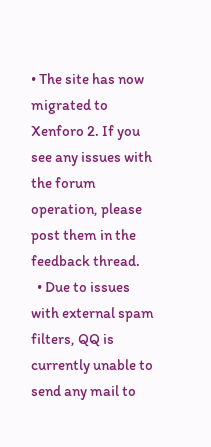• The site has now migrated to Xenforo 2. If you see any issues with the forum operation, please post them in the feedback thread.
  • Due to issues with external spam filters, QQ is currently unable to send any mail to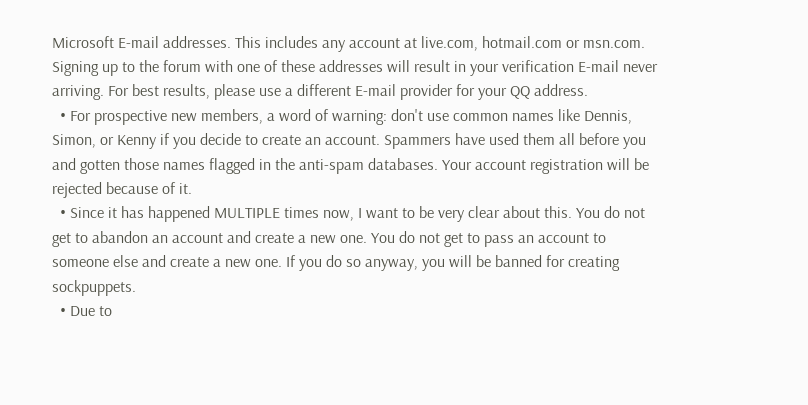Microsoft E-mail addresses. This includes any account at live.com, hotmail.com or msn.com. Signing up to the forum with one of these addresses will result in your verification E-mail never arriving. For best results, please use a different E-mail provider for your QQ address.
  • For prospective new members, a word of warning: don't use common names like Dennis, Simon, or Kenny if you decide to create an account. Spammers have used them all before you and gotten those names flagged in the anti-spam databases. Your account registration will be rejected because of it.
  • Since it has happened MULTIPLE times now, I want to be very clear about this. You do not get to abandon an account and create a new one. You do not get to pass an account to someone else and create a new one. If you do so anyway, you will be banned for creating sockpuppets.
  • Due to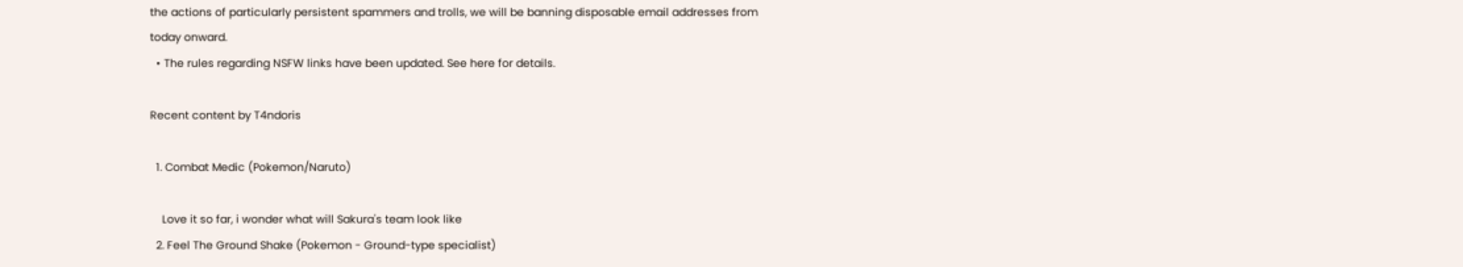the actions of particularly persistent spammers and trolls, we will be banning disposable email addresses from today onward.
  • The rules regarding NSFW links have been updated. See here for details.

Recent content by T4ndoris

  1. Combat Medic (Pokemon/Naruto)

    Love it so far, i wonder what will Sakura's team look like
  2. Feel The Ground Shake (Pokemon - Ground-type specialist)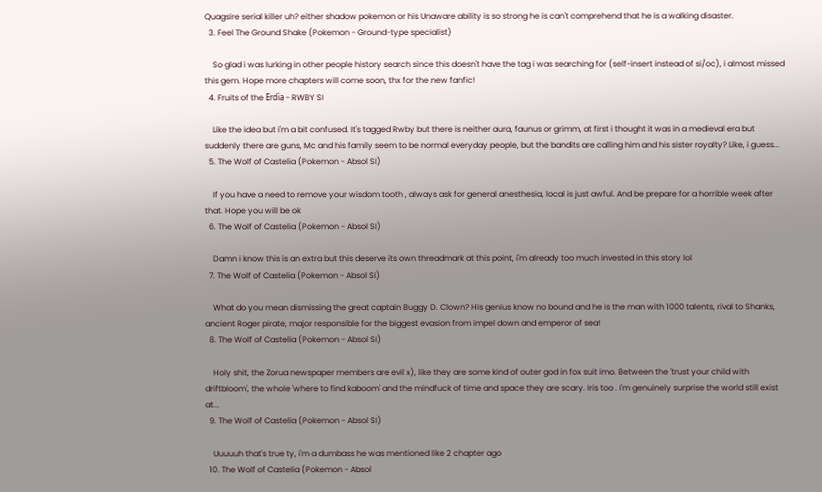Quagsire serial killer uh? either shadow pokemon or his Unaware ability is so strong he is can't comprehend that he is a walking disaster.
  3. Feel The Ground Shake (Pokemon - Ground-type specialist)

    So glad i was lurking in other people history search since this doesn't have the tag i was searching for (self-insert instead of si/oc), i almost missed this gem. Hope more chapters will come soon, thx for the new fanfic!
  4. Fruits of the Erdìa - RWBY SI

    Like the idea but i'm a bit confused. It's tagged Rwby but there is neither aura, faunus or grimm, at first i thought it was in a medieval era but suddenly there are guns, Mc and his family seem to be normal everyday people, but the bandits are calling him and his sister royalty? Like, i guess...
  5. The Wolf of Castelia (Pokemon - Absol SI)

    If you have a need to remove your wisdom tooth , always ask for general anesthesia, local is just awful. And be prepare for a horrible week after that. Hope you will be ok
  6. The Wolf of Castelia (Pokemon - Absol SI)

    Damn i know this is an extra but this deserve its own threadmark at this point, i'm already too much invested in this story lol
  7. The Wolf of Castelia (Pokemon - Absol SI)

    What do you mean dismissing the great captain Buggy D. Clown? His genius know no bound and he is the man with 1000 talents, rival to Shanks, ancient Roger pirate, major responsible for the biggest evasion from impel down and emperor of sea!
  8. The Wolf of Castelia (Pokemon - Absol SI)

    Holy shit, the Zorua newspaper members are evil x), like they are some kind of outer god in fox suit imo. Between the 'trust your child with driftbloom', the whole 'where to find kaboom' and the mindfuck of time and space they are scary. Iris too . I'm genuinely surprise the world still exist at...
  9. The Wolf of Castelia (Pokemon - Absol SI)

    Uuuuuh that's true ty, i'm a dumbass he was mentioned like 2 chapter ago
  10. The Wolf of Castelia (Pokemon - Absol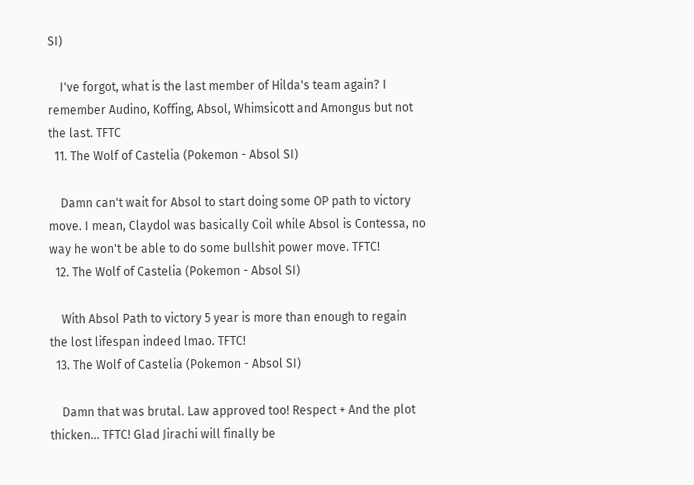SI)

    I've forgot, what is the last member of Hilda's team again? I remember Audino, Koffing, Absol, Whimsicott and Amongus but not the last. TFTC
  11. The Wolf of Castelia (Pokemon - Absol SI)

    Damn can't wait for Absol to start doing some OP path to victory move. I mean, Claydol was basically Coil while Absol is Contessa, no way he won't be able to do some bullshit power move. TFTC!
  12. The Wolf of Castelia (Pokemon - Absol SI)

    With Absol Path to victory 5 year is more than enough to regain the lost lifespan indeed lmao. TFTC!
  13. The Wolf of Castelia (Pokemon - Absol SI)

    Damn that was brutal. Law approved too! Respect + And the plot thicken... TFTC! Glad Jirachi will finally be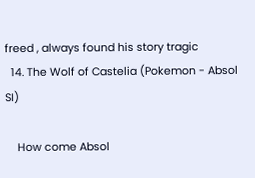freed , always found his story tragic
  14. The Wolf of Castelia (Pokemon - Absol SI)

    How come Absol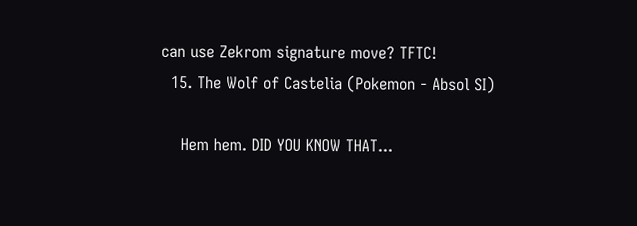can use Zekrom signature move? TFTC!
  15. The Wolf of Castelia (Pokemon - Absol SI)

    Hem hem. DID YOU KNOW THAT...